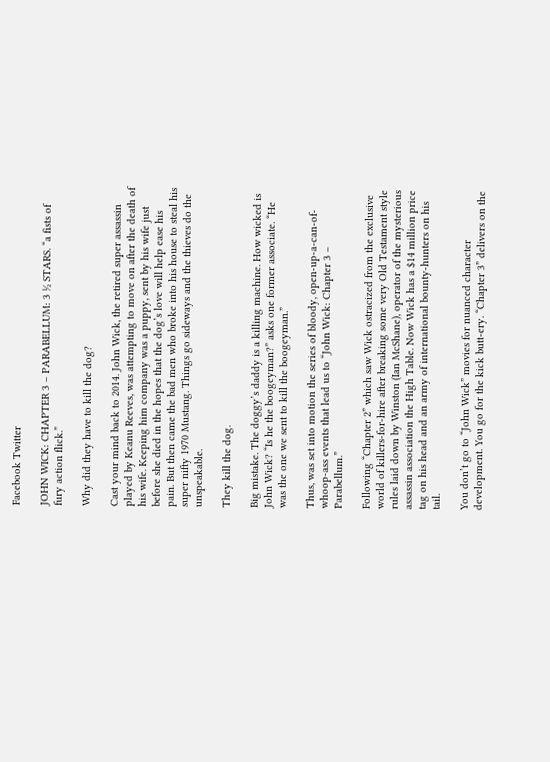Facebook Twitter

JOHN WICK: CHAPTER 3 – PARABELLUM: 3 ½ STARS. “a fists of fury action flick.”

Why did they have to kill the dog?

Cast your mind back to 2014. John Wick, the retired super assassin played by Keanu Reeves, was attempting to move on after the death of his wife. Keeping him company was a puppy, sent by his wife just before she died in the hopes that the dog’s love will help ease his pain. But then came the bad men who broke into his house to steal his super nifty 1970 Mustang. Things go sideways and the thieves do the unspeakable.

They kill the dog.

Big mistake. The doggy’s daddy is a killing machine. How wicked is John Wick? “Is he the boogeyman?” asks one former associate. “He was the one we sent to kill the boogeyman.”

Thus, was set into motion the series of bloody, open-up-a-can-of-whoop-ass events that lead us to “John Wick: Chapter 3 – Parabellum.”

Following “Chapter 2” which saw Wick ostracized from the exclusive world of killers-for-hire after breaking some very Old Testament style rules laid down by Winston (Ian McShane), operator of the mysterious assassin association the High Table. Now Wick has a $14 million price tag on his head and an army of international bounty-hunters on his tail.

You don’t go to “John Wick” movies for nuanced character development. You go for the kick butt-ery. “Chapter 3” delivers on the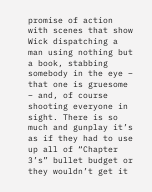promise of action with scenes that show Wick dispatching a man using nothing but a book, stabbing somebody in the eye – that one is gruesome – and, of course shooting everyone in sight. There is so much and gunplay it’s as if they had to use up all of “Chapter 3’s” bullet budget or they wouldn’t get it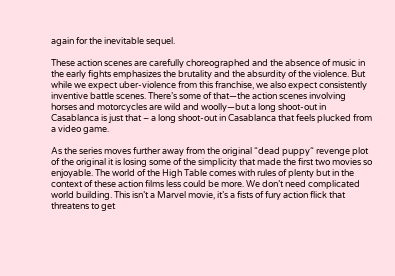again for the inevitable sequel.

These action scenes are carefully choreographed and the absence of music in the early fights emphasizes the brutality and the absurdity of the violence. But while we expect uber-violence from this franchise, we also expect consistently inventive battle scenes. There’s some of that—the action scenes involving horses and motorcycles are wild and woolly—but a long shoot-out in Casablanca is just that – a long shoot-out in Casablanca that feels plucked from a video game.

As the series moves further away from the original “dead puppy“ revenge plot of the original it is losing some of the simplicity that made the first two movies so enjoyable. The world of the High Table comes with rules of plenty but in the context of these action films less could be more. We don’t need complicated world building. This isn’t a Marvel movie, it’s a fists of fury action flick that threatens to get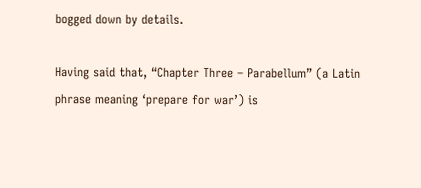bogged down by details.

Having said that, “Chapter Three – Parabellum” (a Latin phrase meaning ‘prepare for war’) is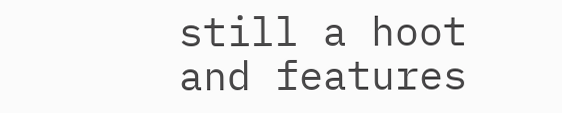still a hoot and features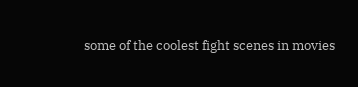some of the coolest fight scenes in movies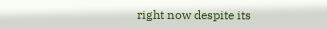right now despite its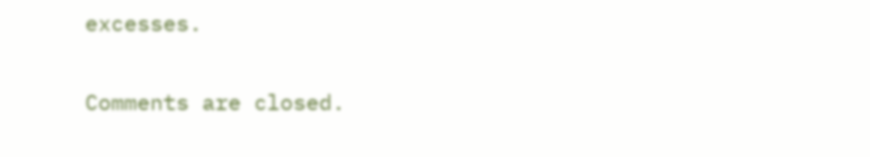excesses.

Comments are closed.